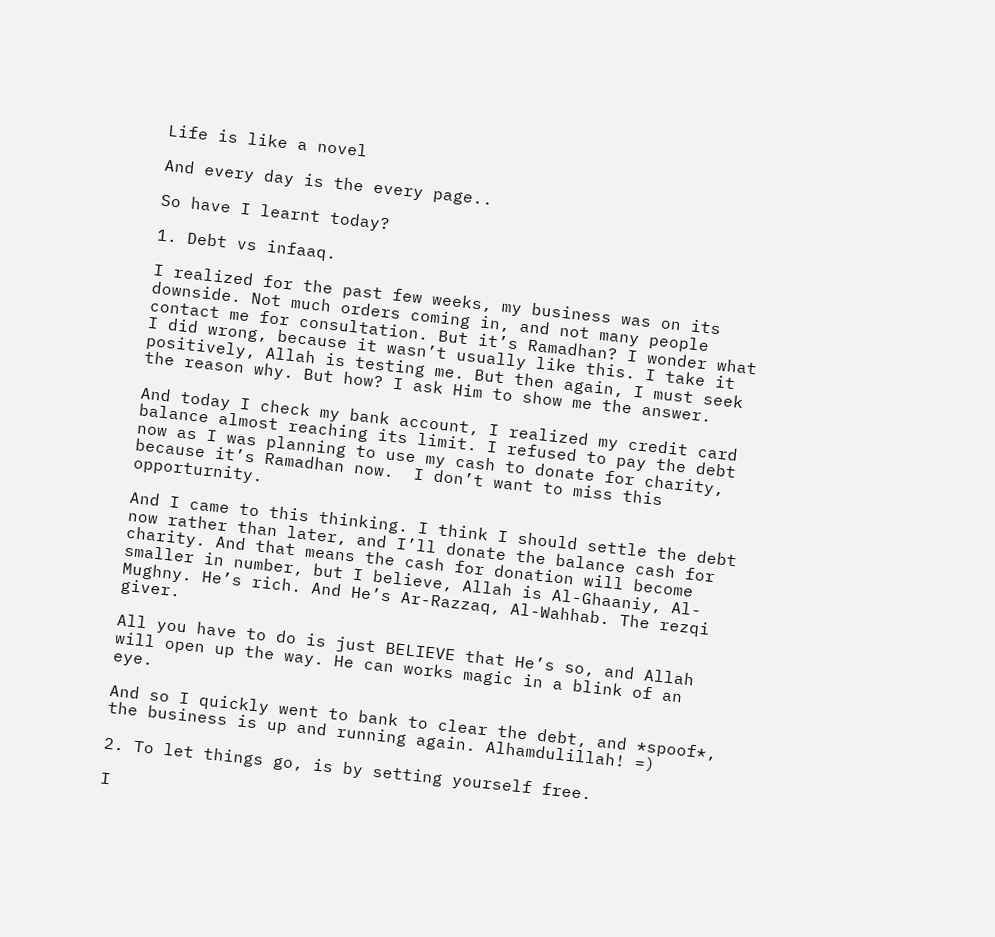Life is like a novel

And every day is the every page..

So have I learnt today?

1. Debt vs infaaq.

I realized for the past few weeks, my business was on its downside. Not much orders coming in, and not many people contact me for consultation. But it’s Ramadhan? I wonder what I did wrong, because it wasn’t usually like this. I take it positively, Allah is testing me. But then again, I must seek the reason why. But how? I ask Him to show me the answer.

And today I check my bank account, I realized my credit card balance almost reaching its limit. I refused to pay the debt now as I was planning to use my cash to donate for charity, because it’s Ramadhan now.  I don’t want to miss this opporturnity.

And I came to this thinking. I think I should settle the debt now rather than later, and I’ll donate the balance cash for charity. And that means the cash for donation will become smaller in number, but I believe, Allah is Al-Ghaaniy, Al-Mughny. He’s rich. And He’s Ar-Razzaq, Al-Wahhab. The rezqi giver.

All you have to do is just BELIEVE that He’s so, and Allah will open up the way. He can works magic in a blink of an eye.

And so I quickly went to bank to clear the debt, and *spoof*, the business is up and running again. Alhamdulillah! =)

2. To let things go, is by setting yourself free.

I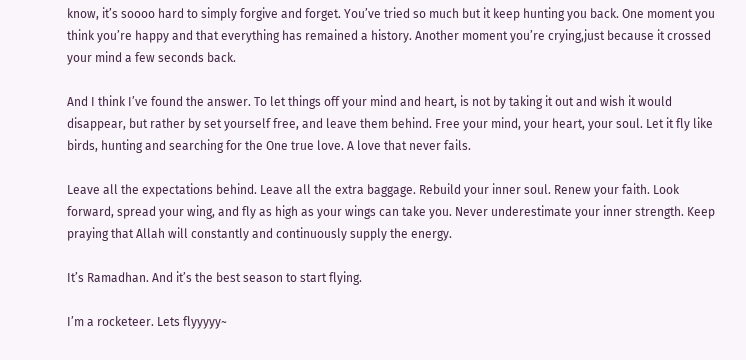know, it’s soooo hard to simply forgive and forget. You’ve tried so much but it keep hunting you back. One moment you think you’re happy and that everything has remained a history. Another moment you’re crying,just because it crossed your mind a few seconds back.

And I think I’ve found the answer. To let things off your mind and heart, is not by taking it out and wish it would disappear, but rather by set yourself free, and leave them behind. Free your mind, your heart, your soul. Let it fly like birds, hunting and searching for the One true love. A love that never fails.

Leave all the expectations behind. Leave all the extra baggage. Rebuild your inner soul. Renew your faith. Look forward, spread your wing, and fly as high as your wings can take you. Never underestimate your inner strength. Keep praying that Allah will constantly and continuously supply the energy.

It’s Ramadhan. And it’s the best season to start flying.

I’m a rocketeer. Lets flyyyyy~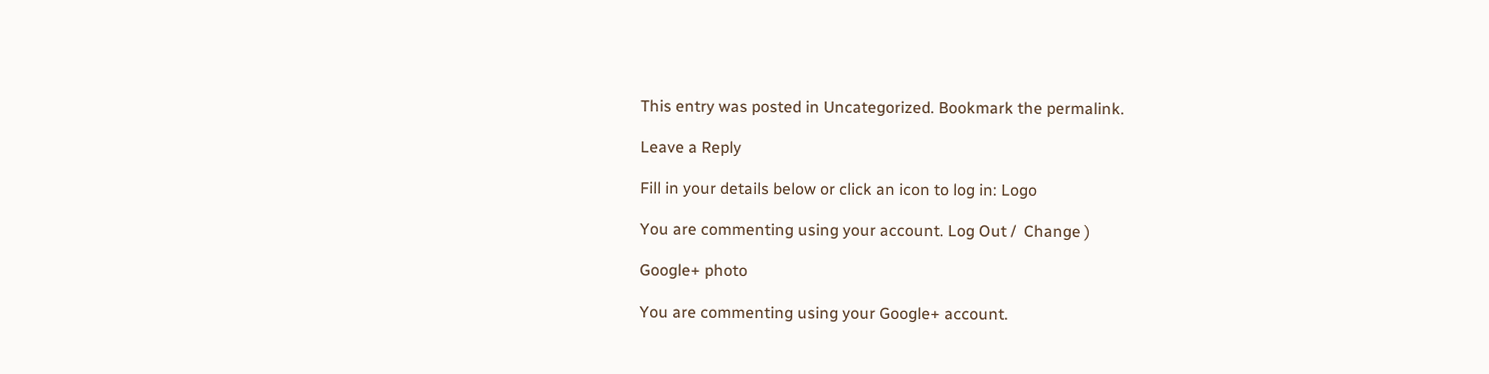This entry was posted in Uncategorized. Bookmark the permalink.

Leave a Reply

Fill in your details below or click an icon to log in: Logo

You are commenting using your account. Log Out /  Change )

Google+ photo

You are commenting using your Google+ account.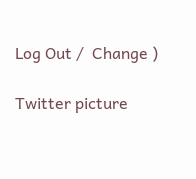Log Out /  Change )

Twitter picture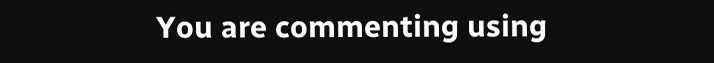You are commenting using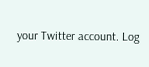your Twitter account. Log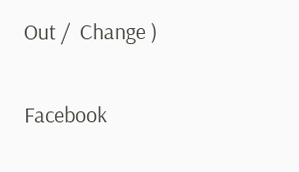Out /  Change )

Facebook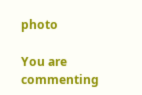photo

You are commenting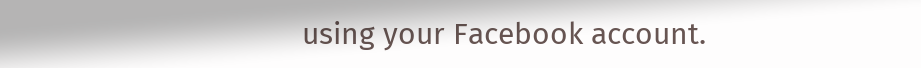using your Facebook account.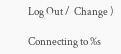Log Out /  Change )

Connecting to %s